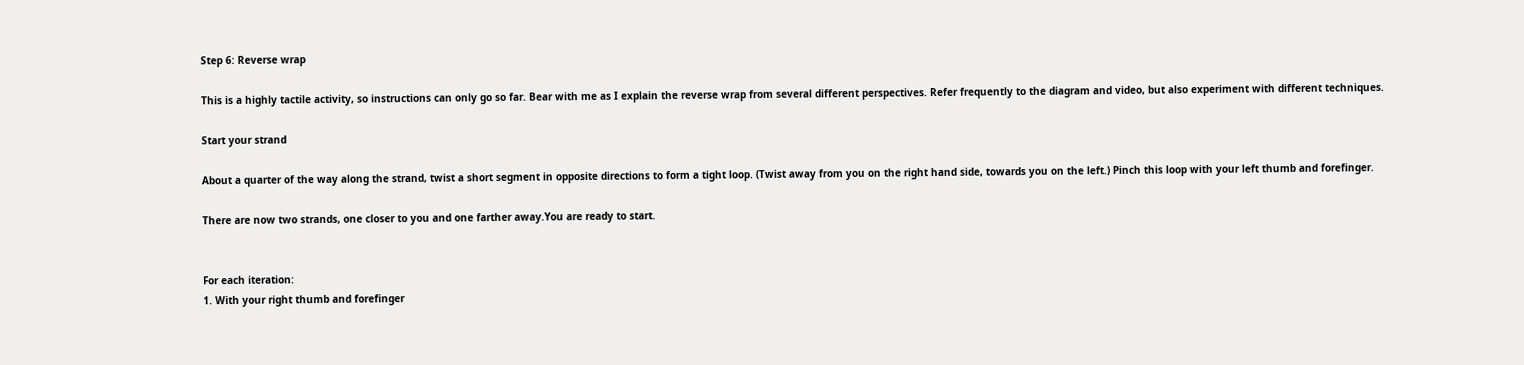Step 6: Reverse wrap

This is a highly tactile activity, so instructions can only go so far. Bear with me as I explain the reverse wrap from several different perspectives. Refer frequently to the diagram and video, but also experiment with different techniques.

Start your strand

About a quarter of the way along the strand, twist a short segment in opposite directions to form a tight loop. (Twist away from you on the right hand side, towards you on the left.) Pinch this loop with your left thumb and forefinger.

There are now two strands, one closer to you and one farther away.You are ready to start.


For each iteration:
1. With your right thumb and forefinger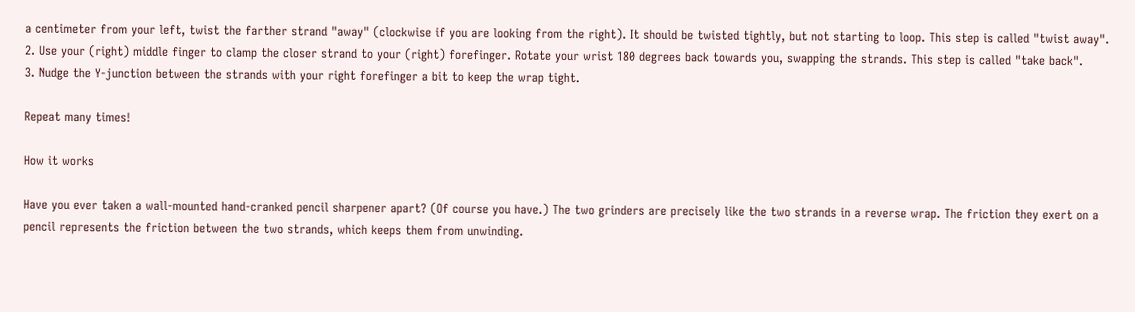a centimeter from your left, twist the farther strand "away" (clockwise if you are looking from the right). It should be twisted tightly, but not starting to loop. This step is called "twist away".
2. Use your (right) middle finger to clamp the closer strand to your (right) forefinger. Rotate your wrist 180 degrees back towards you, swapping the strands. This step is called "take back".
3. Nudge the Y-junction between the strands with your right forefinger a bit to keep the wrap tight.

Repeat many times!

How it works

Have you ever taken a wall-mounted hand-cranked pencil sharpener apart? (Of course you have.) The two grinders are precisely like the two strands in a reverse wrap. The friction they exert on a pencil represents the friction between the two strands, which keeps them from unwinding.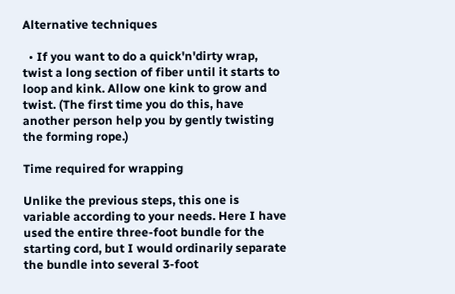Alternative techniques

  • If you want to do a quick'n'dirty wrap, twist a long section of fiber until it starts to loop and kink. Allow one kink to grow and twist. (The first time you do this, have another person help you by gently twisting the forming rope.)

Time required for wrapping

Unlike the previous steps, this one is variable according to your needs. Here I have used the entire three-foot bundle for the starting cord, but I would ordinarily separate the bundle into several 3-foot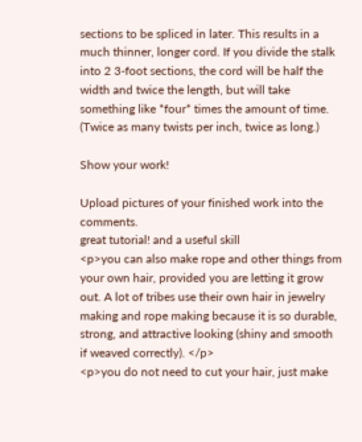sections to be spliced in later. This results in a much thinner, longer cord. If you divide the stalk into 2 3-foot sections, the cord will be half the width and twice the length, but will take something like *four* times the amount of time. (Twice as many twists per inch, twice as long.)

Show your work!

Upload pictures of your finished work into the comments.
great tutorial! and a useful skill
<p>you can also make rope and other things from your own hair, provided you are letting it grow out. A lot of tribes use their own hair in jewelry making and rope making because it is so durable, strong, and attractive looking (shiny and smooth if weaved correctly). </p>
<p>you do not need to cut your hair, just make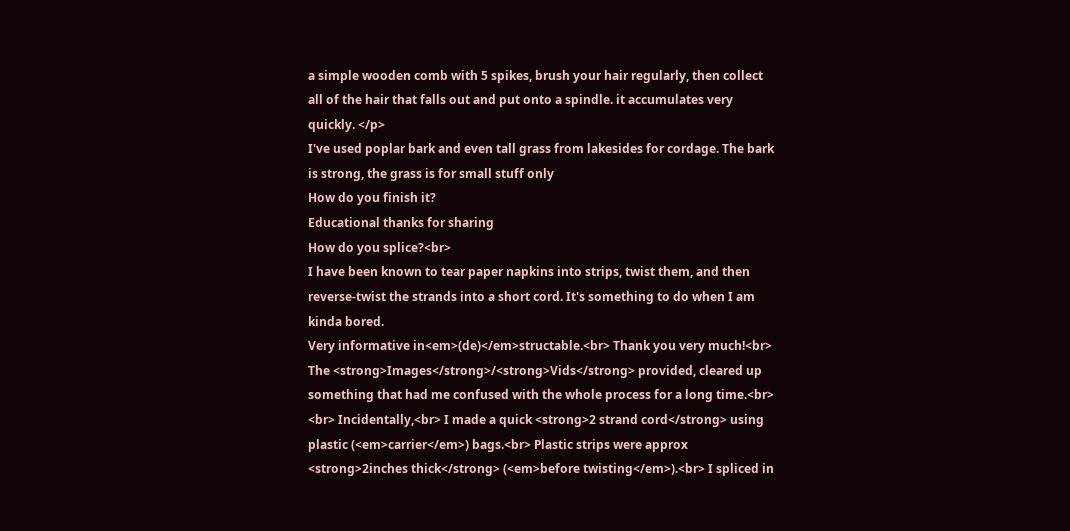a simple wooden comb with 5 spikes, brush your hair regularly, then collect all of the hair that falls out and put onto a spindle. it accumulates very quickly. </p>
I've used poplar bark and even tall grass from lakesides for cordage. The bark is strong, the grass is for small stuff only
How do you finish it?
Educational thanks for sharing
How do you splice?<br>
I have been known to tear paper napkins into strips, twist them, and then reverse-twist the strands into a short cord. It's something to do when I am kinda bored.
Very informative in<em>(de)</em>structable.<br> Thank you very much!<br> The <strong>Images</strong>/<strong>Vids</strong> provided, cleared up something that had me confused with the whole process for a long time.<br> <br> Incidentally,<br> I made a quick <strong>2 strand cord</strong> using plastic (<em>carrier</em>) bags.<br> Plastic strips were approx <strong>2inches thick</strong> (<em>before twisting</em>).<br> I spliced in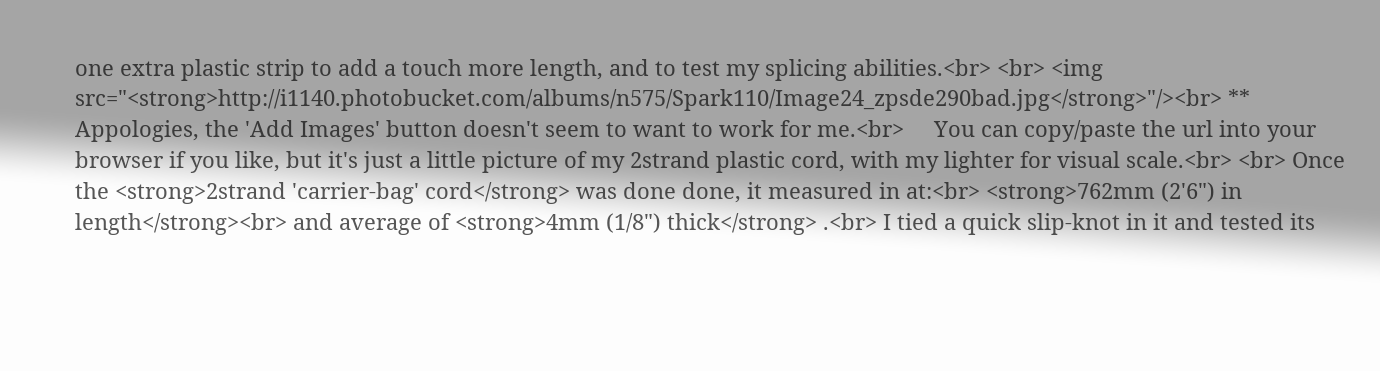one extra plastic strip to add a touch more length, and to test my splicing abilities.<br> <br> <img src="<strong>http://i1140.photobucket.com/albums/n575/Spark110/Image24_zpsde290bad.jpg</strong>"/><br> ** Appologies, the 'Add Images' button doesn't seem to want to work for me.<br>     You can copy/paste the url into your browser if you like, but it's just a little picture of my 2strand plastic cord, with my lighter for visual scale.<br> <br> Once the <strong>2strand 'carrier-bag' cord</strong> was done done, it measured in at:<br> <strong>762mm (2'6") in length</strong><br> and average of <strong>4mm (1/8") thick</strong> .<br> I tied a quick slip-knot in it and tested its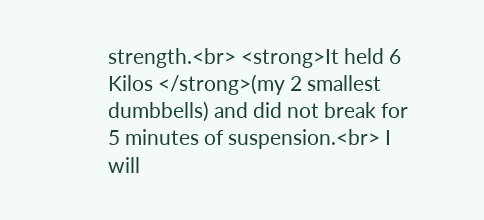strength.<br> <strong>It held 6 Kilos </strong>(my 2 smallest dumbbells) and did not break for 5 minutes of suspension.<br> I will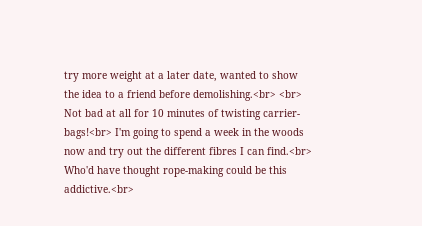try more weight at a later date, wanted to show the idea to a friend before demolishing.<br> <br> Not bad at all for 10 minutes of twisting carrier-bags!<br> I'm going to spend a week in the woods now and try out the different fibres I can find.<br> Who'd have thought rope-making could be this addictive.<br>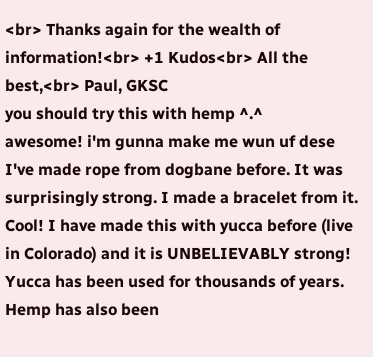<br> Thanks again for the wealth of information!<br> +1 Kudos<br> All the best,<br> Paul, GKSC
you should try this with hemp ^.^
awesome! i'm gunna make me wun uf dese
I've made rope from dogbane before. It was surprisingly strong. I made a bracelet from it.
Cool! I have made this with yucca before (live in Colorado) and it is UNBELIEVABLY strong!
Yucca has been used for thousands of years. Hemp has also been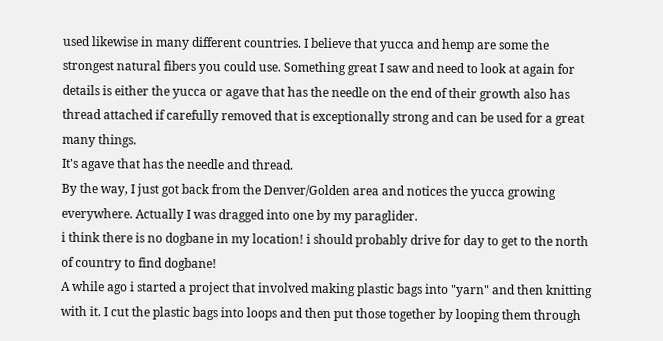used likewise in many different countries. I believe that yucca and hemp are some the strongest natural fibers you could use. Something great I saw and need to look at again for details is either the yucca or agave that has the needle on the end of their growth also has thread attached if carefully removed that is exceptionally strong and can be used for a great many things.
It's agave that has the needle and thread.
By the way, I just got back from the Denver/Golden area and notices the yucca growing everywhere. Actually I was dragged into one by my paraglider.
i think there is no dogbane in my location! i should probably drive for day to get to the north of country to find dogbane!
A while ago i started a project that involved making plastic bags into "yarn" and then knitting with it. I cut the plastic bags into loops and then put those together by looping them through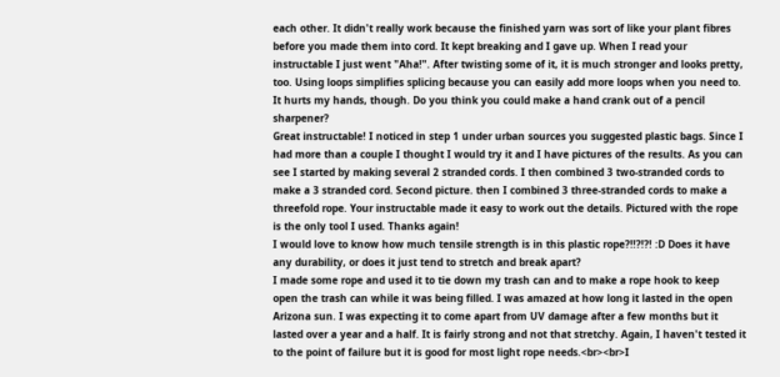each other. It didn't really work because the finished yarn was sort of like your plant fibres before you made them into cord. It kept breaking and I gave up. When I read your instructable I just went "Aha!". After twisting some of it, it is much stronger and looks pretty, too. Using loops simplifies splicing because you can easily add more loops when you need to. It hurts my hands, though. Do you think you could make a hand crank out of a pencil sharpener?
Great instructable! I noticed in step 1 under urban sources you suggested plastic bags. Since I had more than a couple I thought I would try it and I have pictures of the results. As you can see I started by making several 2 stranded cords. I then combined 3 two-stranded cords to make a 3 stranded cord. Second picture. then I combined 3 three-stranded cords to make a threefold rope. Your instructable made it easy to work out the details. Pictured with the rope is the only tool I used. Thanks again!
I would love to know how much tensile strength is in this plastic rope?!!?!?! :D Does it have any durability, or does it just tend to stretch and break apart?
I made some rope and used it to tie down my trash can and to make a rope hook to keep open the trash can while it was being filled. I was amazed at how long it lasted in the open Arizona sun. I was expecting it to come apart from UV damage after a few months but it lasted over a year and a half. It is fairly strong and not that stretchy. Again, I haven't tested it to the point of failure but it is good for most light rope needs.<br><br>I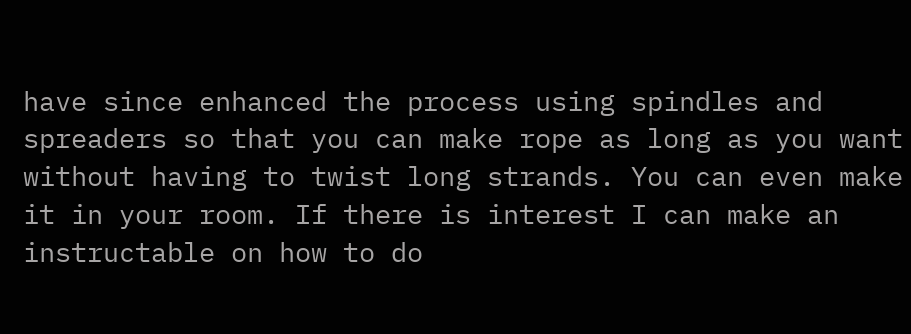have since enhanced the process using spindles and spreaders so that you can make rope as long as you want without having to twist long strands. You can even make it in your room. If there is interest I can make an instructable on how to do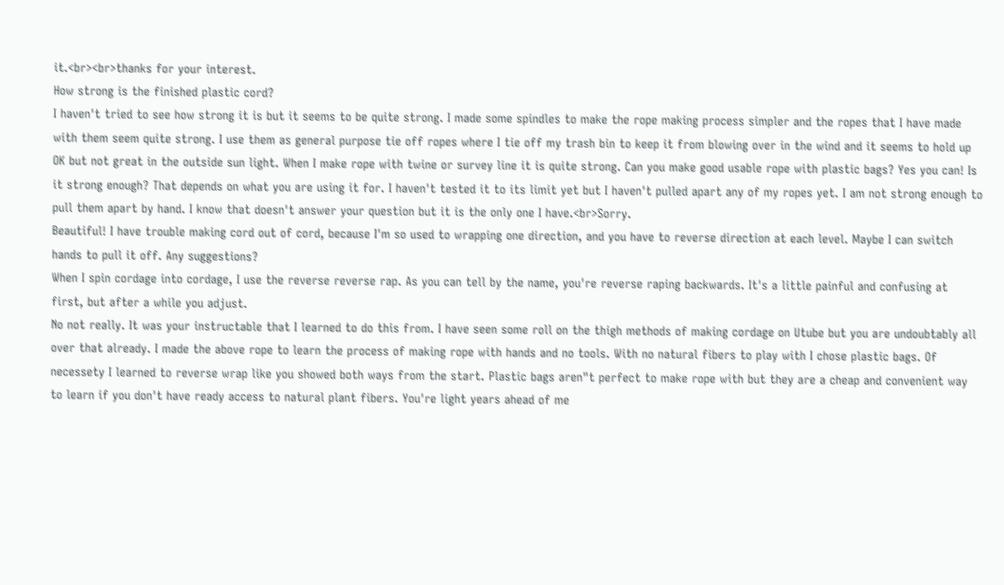it.<br><br>thanks for your interest.
How strong is the finished plastic cord?
I haven't tried to see how strong it is but it seems to be quite strong. I made some spindles to make the rope making process simpler and the ropes that I have made with them seem quite strong. I use them as general purpose tie off ropes where I tie off my trash bin to keep it from blowing over in the wind and it seems to hold up OK but not great in the outside sun light. When I make rope with twine or survey line it is quite strong. Can you make good usable rope with plastic bags? Yes you can! Is it strong enough? That depends on what you are using it for. I haven't tested it to its limit yet but I haven't pulled apart any of my ropes yet. I am not strong enough to pull them apart by hand. I know that doesn't answer your question but it is the only one I have.<br>Sorry.
Beautiful! I have trouble making cord out of cord, because I'm so used to wrapping one direction, and you have to reverse direction at each level. Maybe I can switch hands to pull it off. Any suggestions?
When I spin cordage into cordage, I use the reverse reverse rap. As you can tell by the name, you're reverse raping backwards. It's a little painful and confusing at first, but after a while you adjust.
No not really. It was your instructable that I learned to do this from. I have seen some roll on the thigh methods of making cordage on Utube but you are undoubtably all over that already. I made the above rope to learn the process of making rope with hands and no tools. With no natural fibers to play with I chose plastic bags. Of necessety I learned to reverse wrap like you showed both ways from the start. Plastic bags aren"t perfect to make rope with but they are a cheap and convenient way to learn if you don't have ready access to natural plant fibers. You're light years ahead of me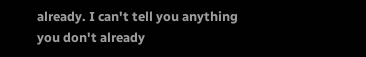already. I can't tell you anything you don't already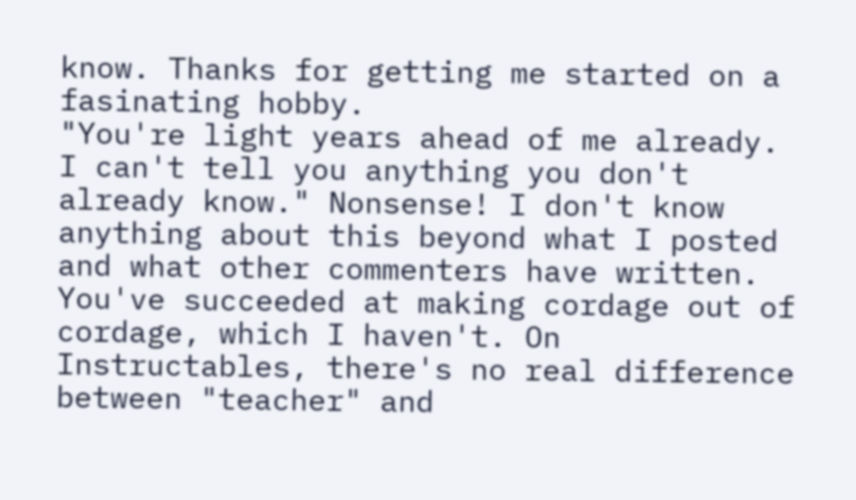know. Thanks for getting me started on a fasinating hobby.
"You're light years ahead of me already. I can't tell you anything you don't already know." Nonsense! I don't know anything about this beyond what I posted and what other commenters have written. You've succeeded at making cordage out of cordage, which I haven't. On Instructables, there's no real difference between "teacher" and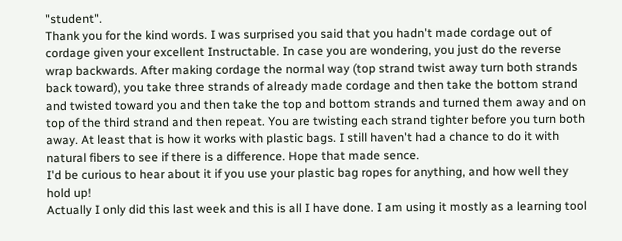"student".
Thank you for the kind words. I was surprised you said that you hadn't made cordage out of cordage given your excellent Instructable. In case you are wondering, you just do the reverse wrap backwards. After making cordage the normal way (top strand twist away turn both strands back toward), you take three strands of already made cordage and then take the bottom strand and twisted toward you and then take the top and bottom strands and turned them away and on top of the third strand and then repeat. You are twisting each strand tighter before you turn both away. At least that is how it works with plastic bags. I still haven't had a chance to do it with natural fibers to see if there is a difference. Hope that made sence.
I'd be curious to hear about it if you use your plastic bag ropes for anything, and how well they hold up!
Actually I only did this last week and this is all I have done. I am using it mostly as a learning tool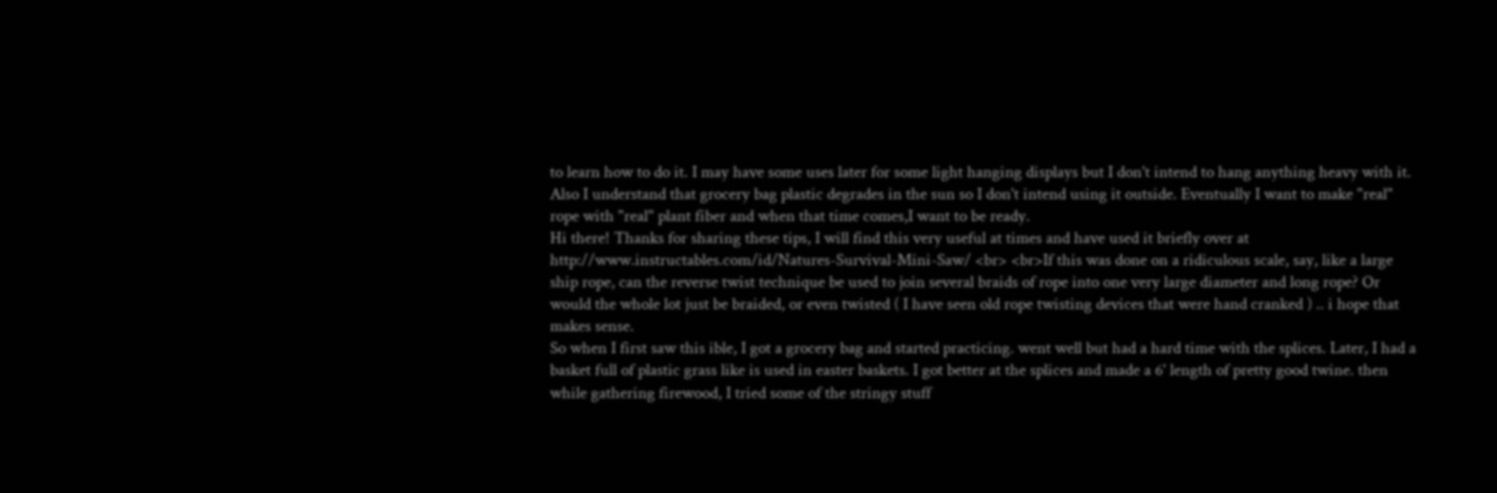to learn how to do it. I may have some uses later for some light hanging displays but I don't intend to hang anything heavy with it. Also I understand that grocery bag plastic degrades in the sun so I don't intend using it outside. Eventually I want to make "real" rope with "real" plant fiber and when that time comes,I want to be ready.
Hi there! Thanks for sharing these tips, I will find this very useful at times and have used it briefly over at http://www.instructables.com/id/Natures-Survival-Mini-Saw/ <br> <br>If this was done on a ridiculous scale, say, like a large ship rope, can the reverse twist technique be used to join several braids of rope into one very large diameter and long rope? Or would the whole lot just be braided, or even twisted ( I have seen old rope twisting devices that were hand cranked ) .. i hope that makes sense.
So when I first saw this ible, I got a grocery bag and started practicing. went well but had a hard time with the splices. Later, I had a basket full of plastic grass like is used in easter baskets. I got better at the splices and made a 6' length of pretty good twine. then while gathering firewood, I tried some of the stringy stuff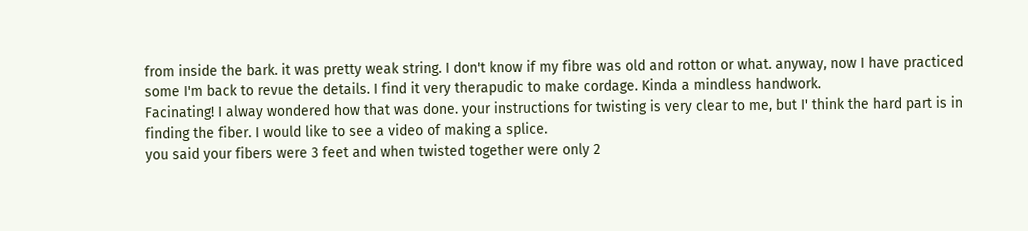from inside the bark. it was pretty weak string. I don't know if my fibre was old and rotton or what. anyway, now I have practiced some I'm back to revue the details. I find it very therapudic to make cordage. Kinda a mindless handwork.
Facinating! I alway wondered how that was done. your instructions for twisting is very clear to me, but I' think the hard part is in finding the fiber. I would like to see a video of making a splice.
you said your fibers were 3 feet and when twisted together were only 2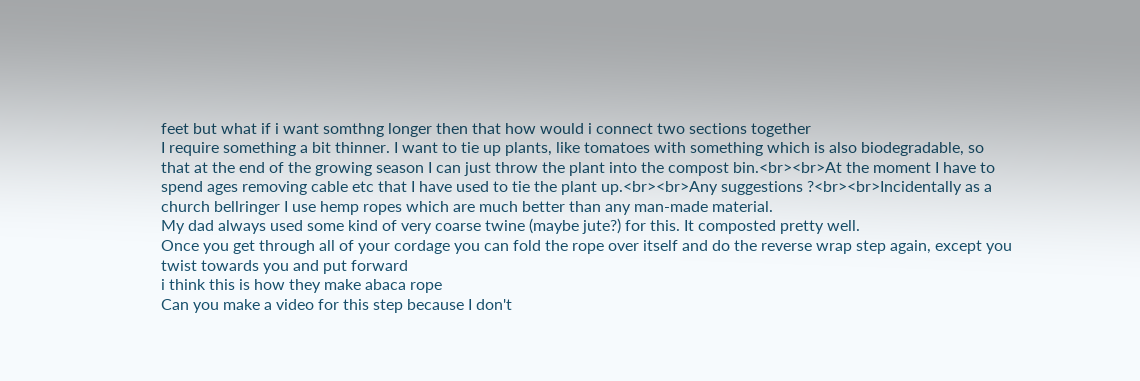feet but what if i want somthng longer then that how would i connect two sections together
I require something a bit thinner. I want to tie up plants, like tomatoes with something which is also biodegradable, so that at the end of the growing season I can just throw the plant into the compost bin.<br><br>At the moment I have to spend ages removing cable etc that I have used to tie the plant up.<br><br>Any suggestions ?<br><br>Incidentally as a church bellringer I use hemp ropes which are much better than any man-made material.
My dad always used some kind of very coarse twine (maybe jute?) for this. It composted pretty well.
Once you get through all of your cordage you can fold the rope over itself and do the reverse wrap step again, except you twist towards you and put forward
i think this is how they make abaca rope
Can you make a video for this step because I don't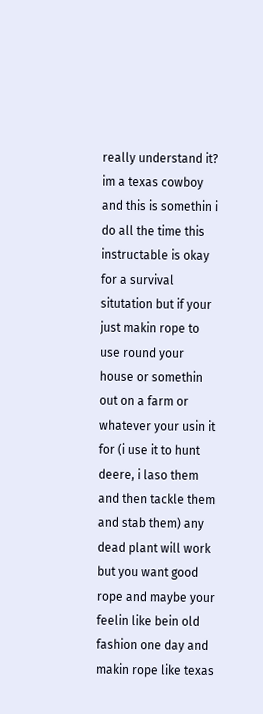really understand it?
im a texas cowboy and this is somethin i do all the time this instructable is okay for a survival situtation but if your just makin rope to use round your house or somethin out on a farm or whatever your usin it for (i use it to hunt deere, i laso them and then tackle them and stab them) any dead plant will work but you want good rope and maybe your feelin like bein old fashion one day and makin rope like texas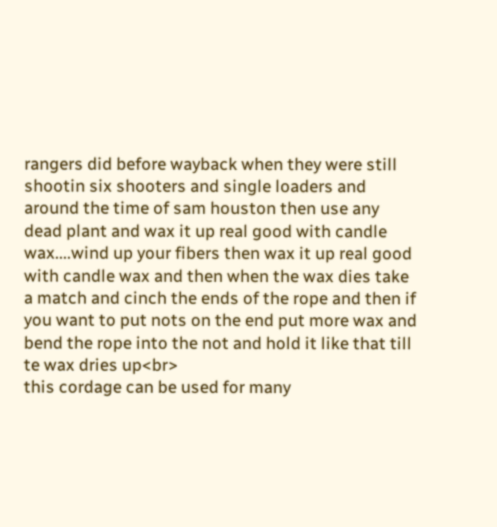rangers did before wayback when they were still shootin six shooters and single loaders and around the time of sam houston then use any dead plant and wax it up real good with candle wax....wind up your fibers then wax it up real good with candle wax and then when the wax dies take a match and cinch the ends of the rope and then if you want to put nots on the end put more wax and bend the rope into the not and hold it like that till te wax dries up<br>
this cordage can be used for many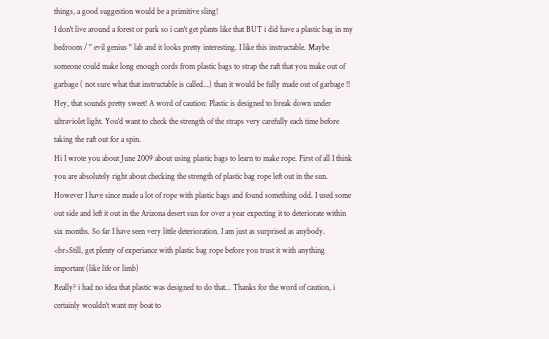things, a good suggestion would be a primitive sling!
I don't live around a forest or park so i can't get plants like that BUT i did have a plastic bag in my bedroom / " evil genius " lab and it looks pretty interesting. I like this instructable. Maybe someone could make long enough cords from plastic bags to strap the raft that you make out of garbage ( not sure what that instructable is called...) than it would be fully made out of garbage !!
Hey, that sounds pretty sweet! A word of caution: Plastic is designed to break down under ultraviolet light. You'd want to check the strength of the straps very carefully each time before taking the raft out for a spin.
Hi I wrote you about June 2009 about using plastic bags to learn to make rope. First of all I think you are absolutely right about checking the strength of plastic bag rope left out in the sun. However I have since made a lot of rope with plastic bags and found something odd. I used some out side and left it out in the Arizona desert sun for over a year expecting it to deteriorate within six months. So far I have seen very little deterioration. I am just as surprised as anybody. <br>Still, get plenty of experiance with plastic bag rope before you trust it with anything important (like life or limb)
Really? i had no idea that plastic was designed to do that... Thanks for the word of caution, i certainly wouldn't want my boat to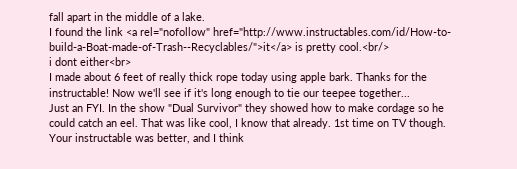fall apart in the middle of a lake.
I found the link <a rel="nofollow" href="http://www.instructables.com/id/How-to-build-a-Boat-made-of-Trash--Recyclables/">it</a> is pretty cool.<br/>
i dont either<br>
I made about 6 feet of really thick rope today using apple bark. Thanks for the instructable! Now we'll see if it's long enough to tie our teepee together...
Just an FYI. In the show "Dual Survivor" they showed how to make cordage so he could catch an eel. That was like cool, I know that already. 1st time on TV though. Your instructable was better, and I think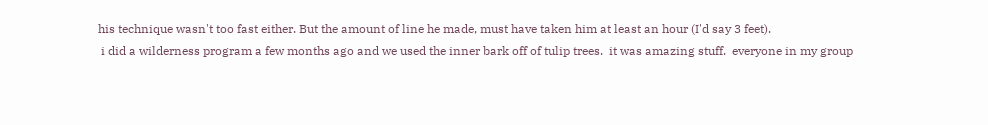his technique wasn't too fast either. But the amount of line he made, must have taken him at least an hour (I'd say 3 feet).
 i did a wilderness program a few months ago and we used the inner bark off of tulip trees.  it was amazing stuff.  everyone in my group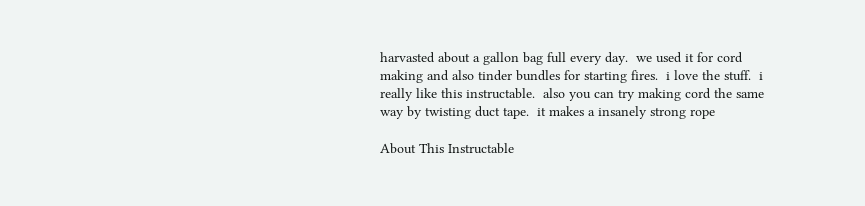harvasted about a gallon bag full every day.  we used it for cord making and also tinder bundles for starting fires.  i love the stuff.  i really like this instructable.  also you can try making cord the same way by twisting duct tape.  it makes a insanely strong rope

About This Instructable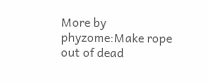More by phyzome:Make rope out of dead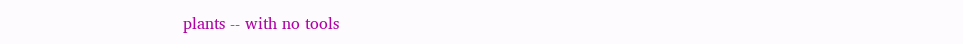plants -- with no tools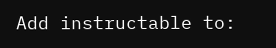Add instructable to: